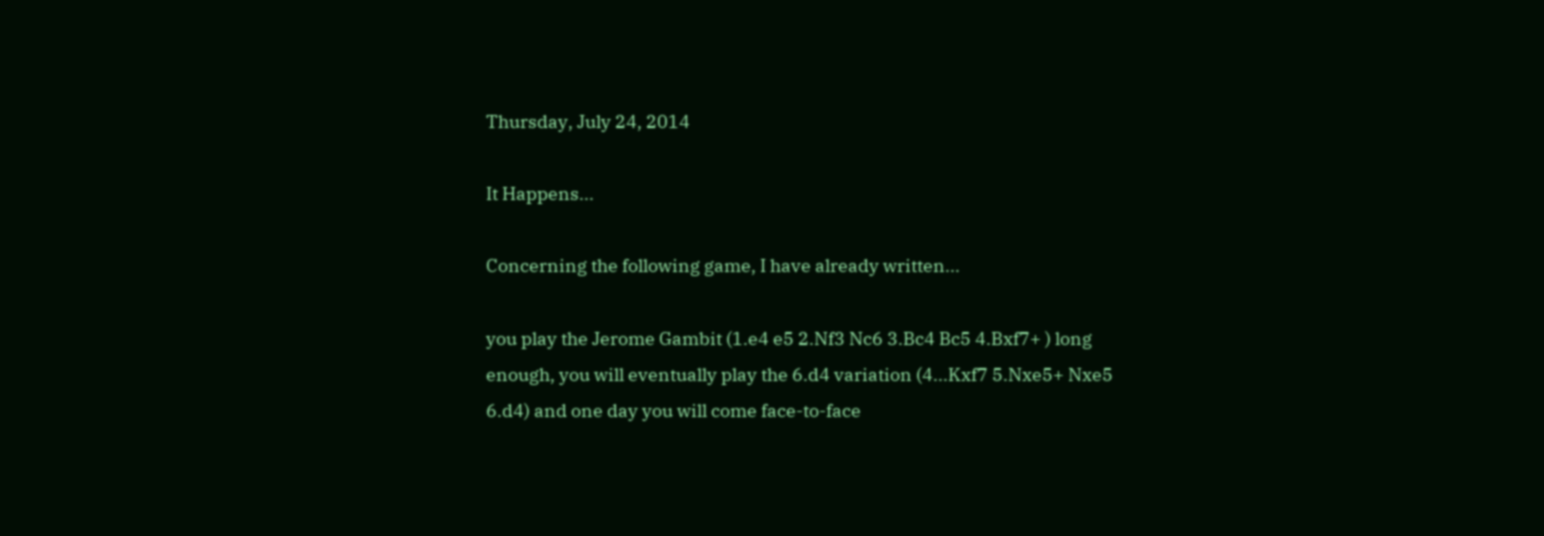Thursday, July 24, 2014

It Happens...

Concerning the following game, I have already written...

you play the Jerome Gambit (1.e4 e5 2.Nf3 Nc6 3.Bc4 Bc5 4.Bxf7+ ) long enough, you will eventually play the 6.d4 variation (4...Kxf7 5.Nxe5+ Nxe5 6.d4) and one day you will come face-to-face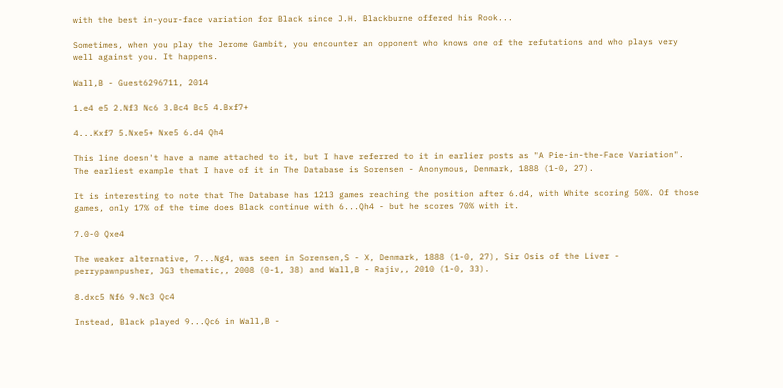with the best in-your-face variation for Black since J.H. Blackburne offered his Rook...

Sometimes, when you play the Jerome Gambit, you encounter an opponent who knows one of the refutations and who plays very well against you. It happens.

Wall,B - Guest6296711, 2014

1.e4 e5 2.Nf3 Nc6 3.Bc4 Bc5 4.Bxf7+

4...Kxf7 5.Nxe5+ Nxe5 6.d4 Qh4

This line doesn't have a name attached to it, but I have referred to it in earlier posts as "A Pie-in-the-Face Variation". The earliest example that I have of it in The Database is Sorensen - Anonymous, Denmark, 1888 (1-0, 27).

It is interesting to note that The Database has 1213 games reaching the position after 6.d4, with White scoring 50%. Of those games, only 17% of the time does Black continue with 6...Qh4 - but he scores 70% with it.

7.0-0 Qxe4

The weaker alternative, 7...Ng4, was seen in Sorensen,S - X, Denmark, 1888 (1-0, 27), Sir Osis of the Liver - perrypawnpusher, JG3 thematic,, 2008 (0-1, 38) and Wall,B - Rajiv,, 2010 (1-0, 33).

8.dxc5 Nf6 9.Nc3 Qc4

Instead, Black played 9...Qc6 in Wall,B -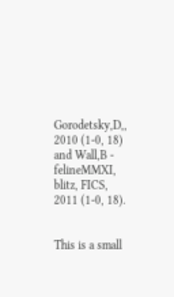Gorodetsky,D,, 2010 (1-0, 18) and Wall,B - felineMMXI, blitz, FICS, 2011 (1-0, 18).


This is a small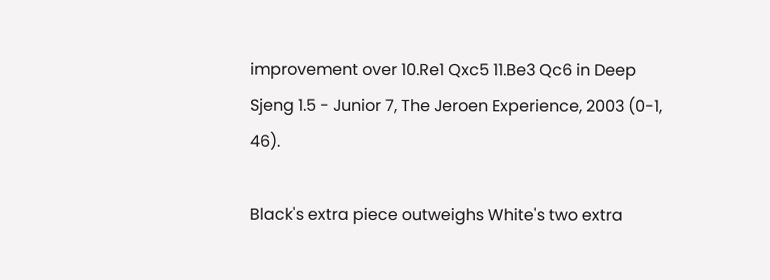improvement over 10.Re1 Qxc5 11.Be3 Qc6 in Deep Sjeng 1.5 - Junior 7, The Jeroen Experience, 2003 (0-1, 46).

Black's extra piece outweighs White's two extra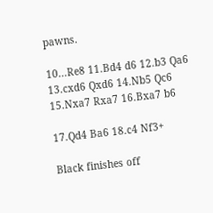pawns.

10...Re8 11.Bd4 d6 12.b3 Qa6 13.cxd6 Qxd6 14.Nb5 Qc6 15.Nxa7 Rxa7 16.Bxa7 b6

17.Qd4 Ba6 18.c4 Nf3+

Black finishes off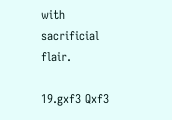with sacrificial flair.

19.gxf3 Qxf3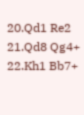20.Qd1 Re2 21.Qd8 Qg4+ 22.Kh1 Bb7+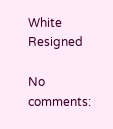White Resigned

No comments: